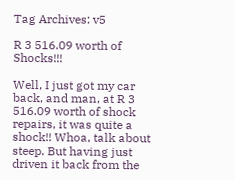Tag Archives: v5

R 3 516.09 worth of Shocks!!!

Well, I just got my car back, and man, at R 3 516.09 worth of shock repairs, it was quite a shock!! Whoa, talk about steep. But having just driven it back from the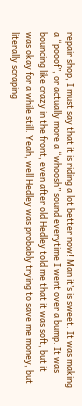repair shop, I must say that it is riding a lot better now! Man it’s is sweet. It was making a “pooof”, or actually more a “whoosh” sound everytime I went over a bump. It was bouncing like crazy in the front, even after old Hedley told me that it was soft, but it was okay for a while still. Yeah, well Hedley was probably trying to save me money, but literally scraping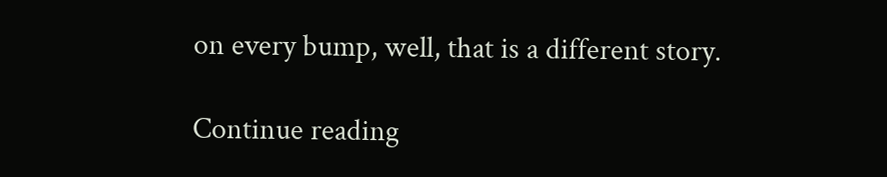on every bump, well, that is a different story.

Continue reading